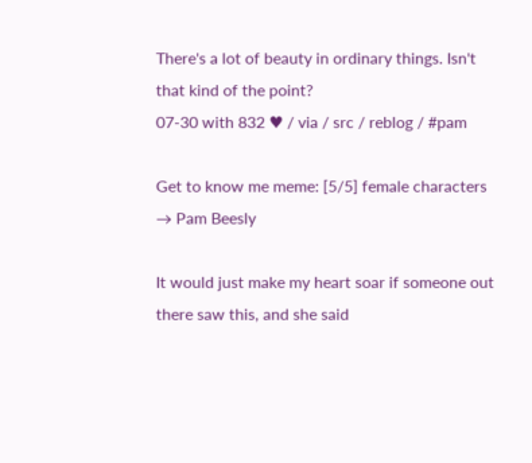There's a lot of beauty in ordinary things. Isn't that kind of the point?
07-30 with 832 ♥ / via / src / reblog / #pam

Get to know me meme: [5/5] female characters → Pam Beesly

It would just make my heart soar if someone out there saw this, and she said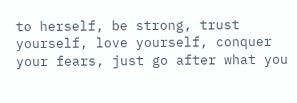to herself, be strong, trust yourself, love yourself, conquer your fears, just go after what you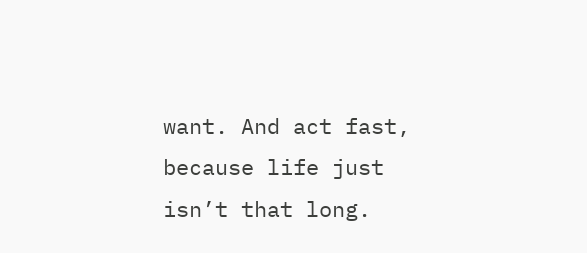want. And act fast, because life just isn’t that long.